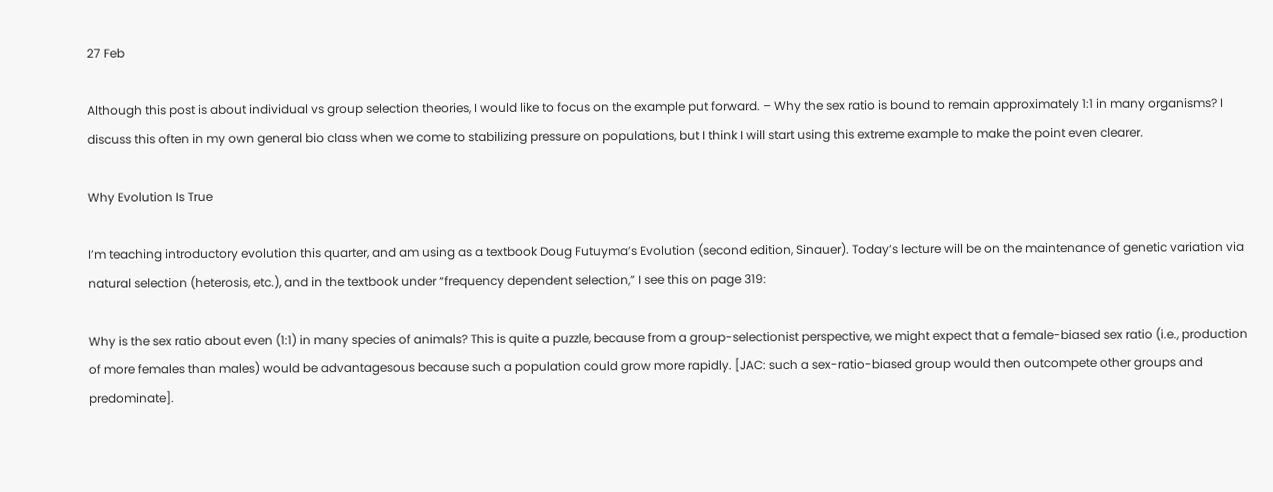27 Feb

Although this post is about individual vs group selection theories, I would like to focus on the example put forward. – Why the sex ratio is bound to remain approximately 1:1 in many organisms? I discuss this often in my own general bio class when we come to stabilizing pressure on populations, but I think I will start using this extreme example to make the point even clearer.

Why Evolution Is True

I’m teaching introductory evolution this quarter, and am using as a textbook Doug Futuyma’s Evolution (second edition, Sinauer). Today’s lecture will be on the maintenance of genetic variation via natural selection (heterosis, etc.), and in the textbook under “frequency dependent selection,” I see this on page 319:

Why is the sex ratio about even (1:1) in many species of animals? This is quite a puzzle, because from a group-selectionist perspective, we might expect that a female-biased sex ratio (i.e., production of more females than males) would be advantagesous because such a population could grow more rapidly. [JAC: such a sex-ratio-biased group would then outcompete other groups and predominate].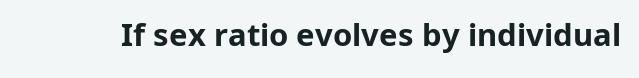If sex ratio evolves by individual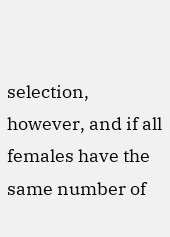selection, however, and if all females have the same number of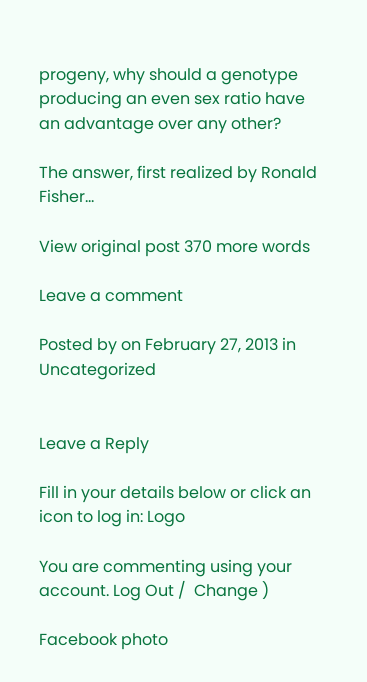progeny, why should a genotype producing an even sex ratio have an advantage over any other?

The answer, first realized by Ronald Fisher…

View original post 370 more words

Leave a comment

Posted by on February 27, 2013 in Uncategorized


Leave a Reply

Fill in your details below or click an icon to log in: Logo

You are commenting using your account. Log Out /  Change )

Facebook photo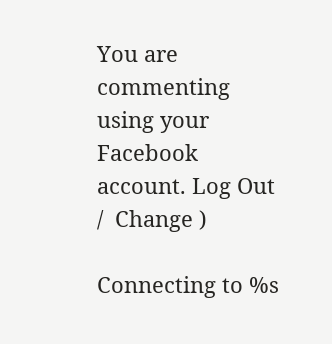You are commenting using your Facebook account. Log Out /  Change )

Connecting to %s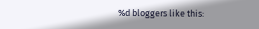%d bloggers like this: